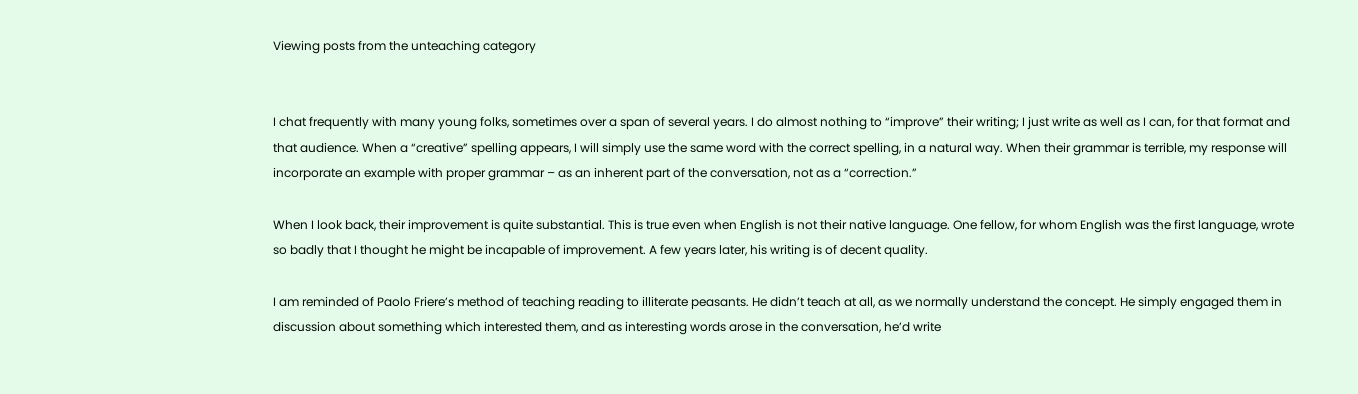Viewing posts from the unteaching category


I chat frequently with many young folks, sometimes over a span of several years. I do almost nothing to “improve” their writing; I just write as well as I can, for that format and that audience. When a “creative” spelling appears, I will simply use the same word with the correct spelling, in a natural way. When their grammar is terrible, my response will incorporate an example with proper grammar – as an inherent part of the conversation, not as a “correction.”

When I look back, their improvement is quite substantial. This is true even when English is not their native language. One fellow, for whom English was the first language, wrote so badly that I thought he might be incapable of improvement. A few years later, his writing is of decent quality.

I am reminded of Paolo Friere’s method of teaching reading to illiterate peasants. He didn’t teach at all, as we normally understand the concept. He simply engaged them in discussion about something which interested them, and as interesting words arose in the conversation, he’d write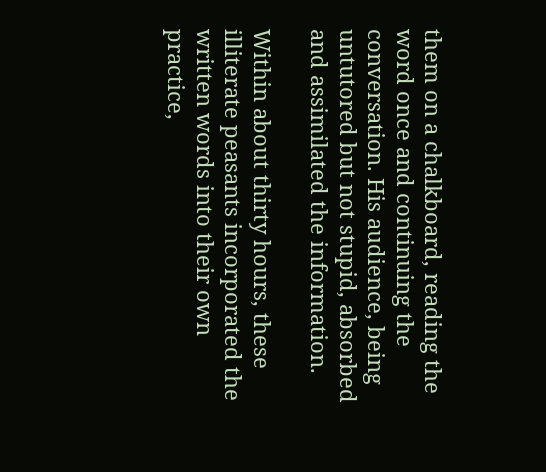them on a chalkboard, reading the word once and continuing the conversation. His audience, being untutored but not stupid, absorbed and assimilated the information.

Within about thirty hours, these illiterate peasants incorporated the written words into their own practice,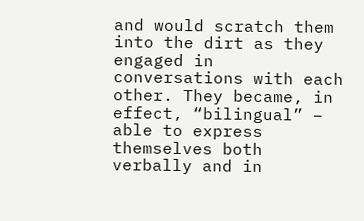and would scratch them into the dirt as they engaged in conversations with each other. They became, in effect, “bilingual” – able to express themselves both verbally and in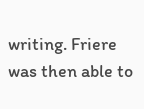writing. Friere was then able to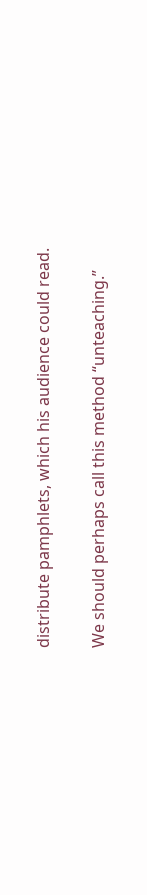distribute pamphlets, which his audience could read.

We should perhaps call this method “unteaching.”